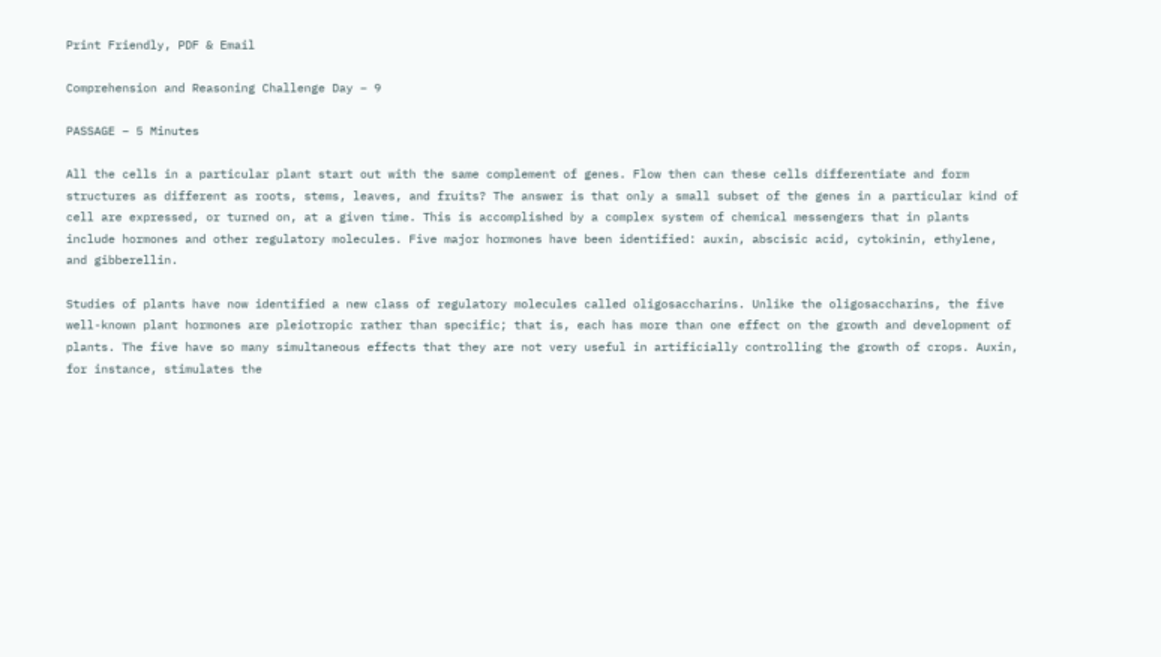Print Friendly, PDF & Email

Comprehension and Reasoning Challenge Day – 9

PASSAGE – 5 Minutes

All the cells in a particular plant start out with the same complement of genes. Flow then can these cells differentiate and form structures as different as roots, stems, leaves, and fruits? The answer is that only a small subset of the genes in a particular kind of cell are expressed, or turned on, at a given time. This is accomplished by a complex system of chemical messengers that in plants include hormones and other regulatory molecules. Five major hormones have been identified: auxin, abscisic acid, cytokinin, ethylene, and gibberellin.

Studies of plants have now identified a new class of regulatory molecules called oligosaccharins. Unlike the oligosaccharins, the five well-known plant hormones are pleiotropic rather than specific; that is, each has more than one effect on the growth and development of plants. The five have so many simultaneous effects that they are not very useful in artificially controlling the growth of crops. Auxin, for instance, stimulates the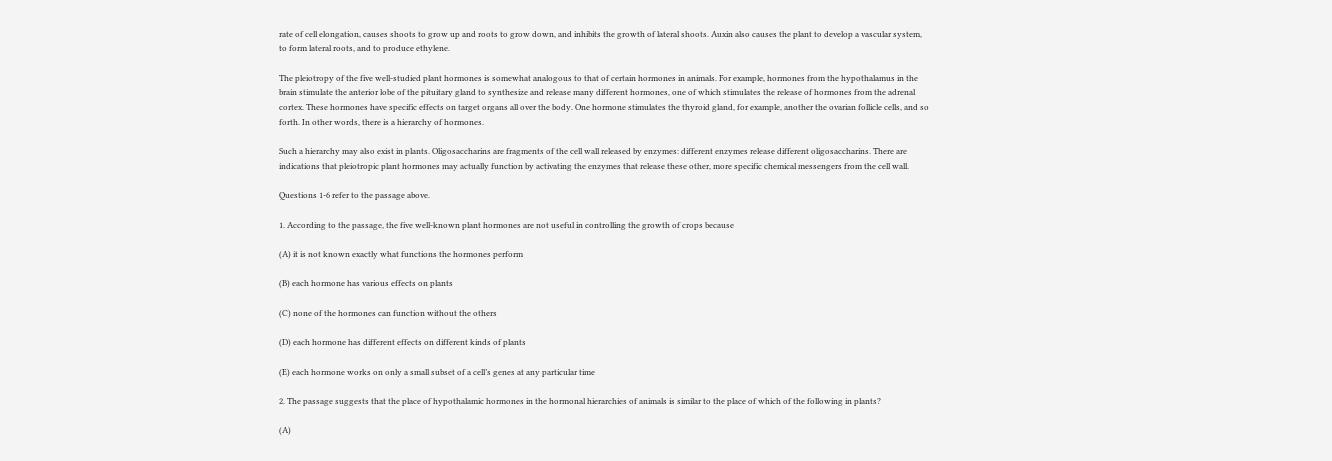rate of cell elongation, causes shoots to grow up and roots to grow down, and inhibits the growth of lateral shoots. Auxin also causes the plant to develop a vascular system, to form lateral roots, and to produce ethylene.

The pleiotropy of the five well-studied plant hormones is somewhat analogous to that of certain hormones in animals. For example, hormones from the hypothalamus in the brain stimulate the anterior lobe of the pituitary gland to synthesize and release many different hormones, one of which stimulates the release of hormones from the adrenal cortex. These hormones have specific effects on target organs all over the body. One hormone stimulates the thyroid gland, for example, another the ovarian follicle cells, and so forth. In other words, there is a hierarchy of hormones.

Such a hierarchy may also exist in plants. Oligosaccharins are fragments of the cell wall released by enzymes: different enzymes release different oligosaccharins. There are indications that pleiotropic plant hormones may actually function by activating the enzymes that release these other, more specific chemical messengers from the cell wall.

Questions 1-6 refer to the passage above.

1. According to the passage, the five well-known plant hormones are not useful in controlling the growth of crops because

(A) it is not known exactly what functions the hormones perform

(B) each hormone has various effects on plants

(C) none of the hormones can function without the others

(D) each hormone has different effects on different kinds of plants

(E) each hormone works on only a small subset of a cell’s genes at any particular time

2. The passage suggests that the place of hypothalamic hormones in the hormonal hierarchies of animals is similar to the place of which of the following in plants?

(A)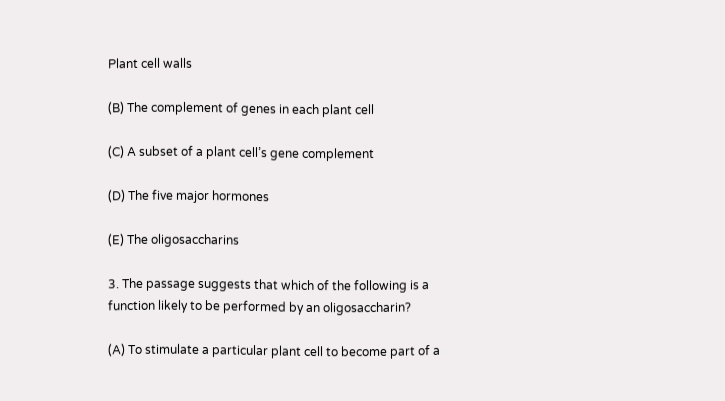Plant cell walls

(B) The complement of genes in each plant cell

(C) A subset of a plant cell’s gene complement

(D) The five major hormones

(E) The oligosaccharins

3. The passage suggests that which of the following is a function likely to be performed by an oligosaccharin?

(A) To stimulate a particular plant cell to become part of a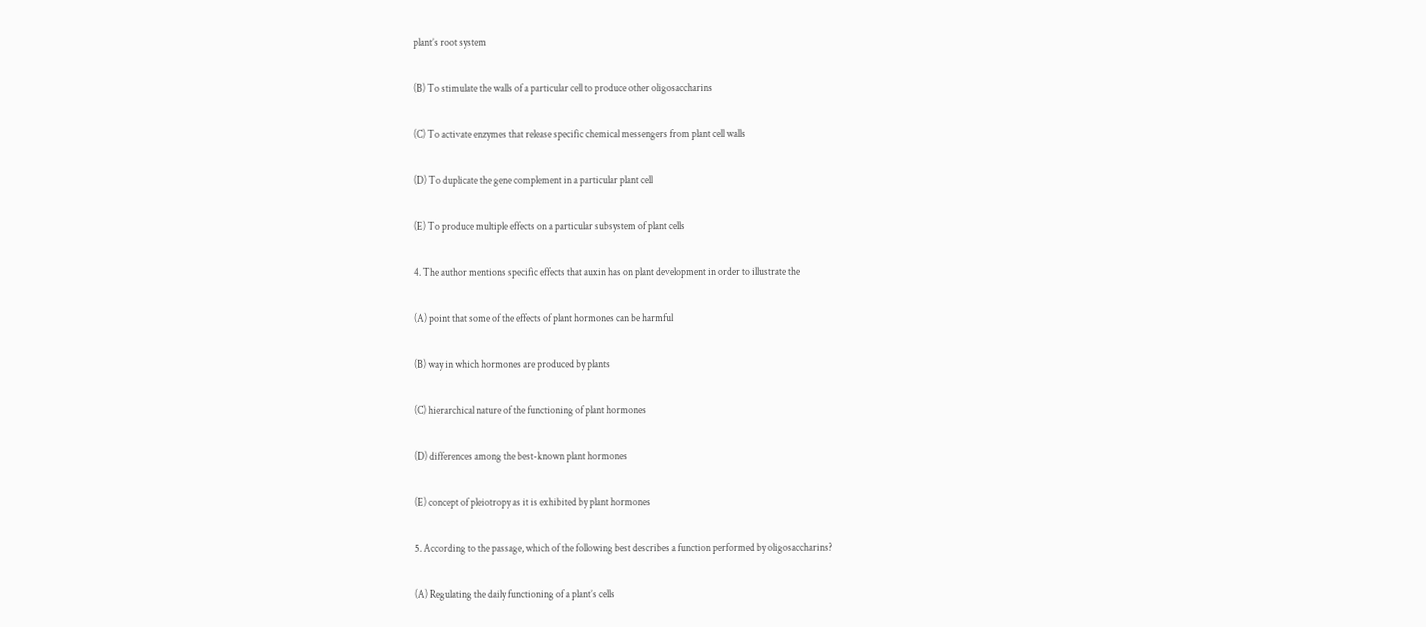plant’s root system

(B) To stimulate the walls of a particular cell to produce other oligosaccharins

(C) To activate enzymes that release specific chemical messengers from plant cell walls

(D) To duplicate the gene complement in a particular plant cell

(E) To produce multiple effects on a particular subsystem of plant cells

4. The author mentions specific effects that auxin has on plant development in order to illustrate the

(A) point that some of the effects of plant hormones can be harmful

(B) way in which hormones are produced by plants

(C) hierarchical nature of the functioning of plant hormones

(D) differences among the best-known plant hormones

(E) concept of pleiotropy as it is exhibited by plant hormones

5. According to the passage, which of the following best describes a function performed by oligosaccharins?

(A) Regulating the daily functioning of a plant’s cells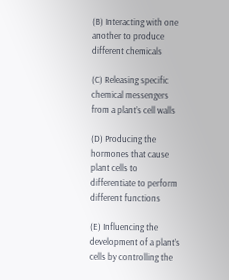(B) Interacting with one another to produce different chemicals

(C) Releasing specific chemical messengers from a plant’s cell walls

(D) Producing the hormones that cause plant cells to differentiate to perform different functions

(E) Influencing the development of a plant’s cells by controlling the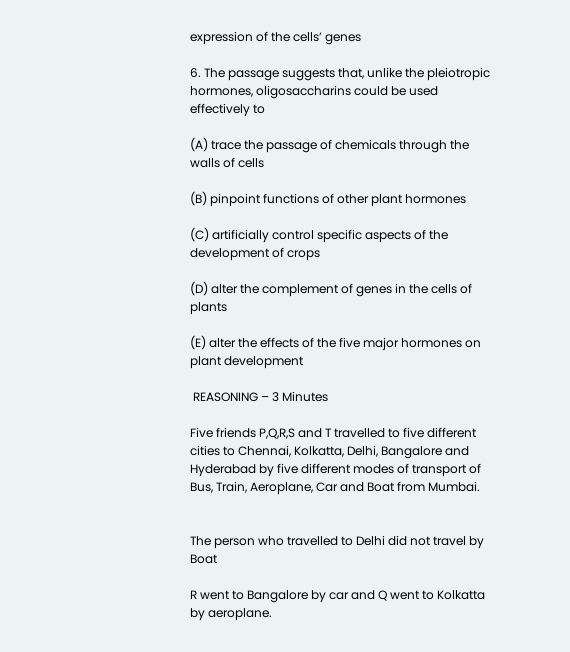expression of the cells’ genes

6. The passage suggests that, unlike the pleiotropic hormones, oligosaccharins could be used effectively to

(A) trace the passage of chemicals through the walls of cells

(B) pinpoint functions of other plant hormones

(C) artificially control specific aspects of the development of crops

(D) alter the complement of genes in the cells of plants

(E) alter the effects of the five major hormones on plant development

 REASONING – 3 Minutes

Five friends P,Q,R,S and T travelled to five different cities to Chennai, Kolkatta, Delhi, Bangalore and Hyderabad by five different modes of transport of Bus, Train, Aeroplane, Car and Boat from Mumbai.


The person who travelled to Delhi did not travel by Boat

R went to Bangalore by car and Q went to Kolkatta by aeroplane.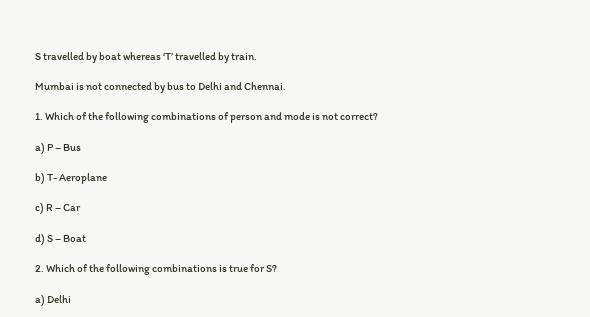S travelled by boat whereas ‘T’ travelled by train.

Mumbai is not connected by bus to Delhi and Chennai.

1. Which of the following combinations of person and mode is not correct?

a) P – Bus

b) T- Aeroplane

c) R – Car

d) S – Boat

2. Which of the following combinations is true for S?

a) Delhi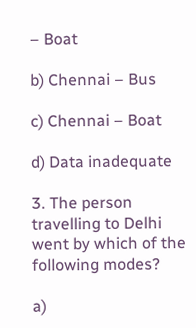– Boat

b) Chennai – Bus

c) Chennai – Boat

d) Data inadequate

3. The person travelling to Delhi went by which of the following modes?

a)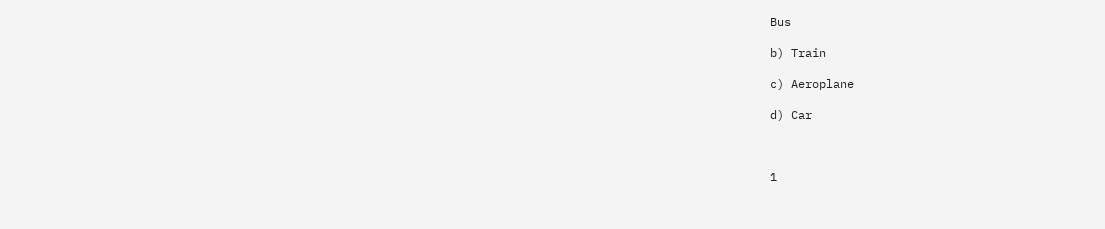Bus

b) Train

c) Aeroplane

d) Car



1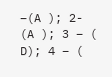–(A ); 2- (A ); 3 – ( D); 4 – (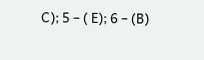C); 5 – ( E); 6 – (B)